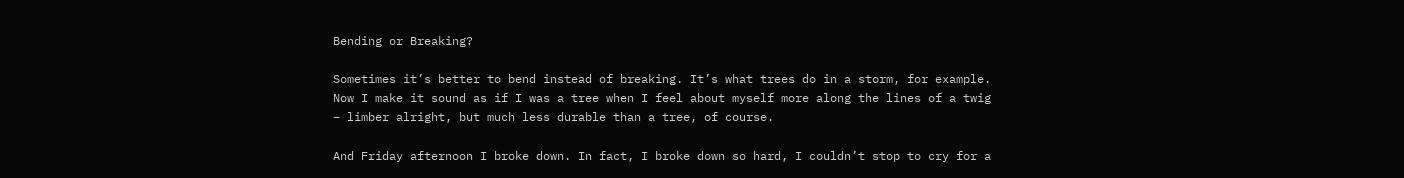Bending or Breaking?

Sometimes it’s better to bend instead of breaking. It’s what trees do in a storm, for example. Now I make it sound as if I was a tree when I feel about myself more along the lines of a twig – limber alright, but much less durable than a tree, of course.

And Friday afternoon I broke down. In fact, I broke down so hard, I couldn’t stop to cry for a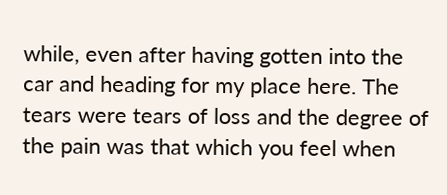while, even after having gotten into the car and heading for my place here. The tears were tears of loss and the degree of the pain was that which you feel when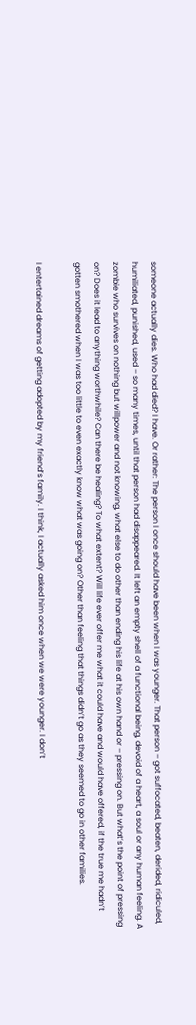someone actually dies. Who had died? I have. Or rather: The person I once should have been when I was younger. That person – got suffocated, beaten, derided, ridiculed, humiliated, punished, used – so many times, until that person had disappeared. It left an empty shell of a functional being, devoid of a heart, a soul or any human feeling. A zombie who survives on nothing but willpower and not knowing, what else to do other than ending his life at his own hand or – pressing on. But what’s the point of pressing on? Does it lead to anything worthwhile? Can there be healing? To what extent? Will life ever offer me what it could have and would have offered, if the true me hadn’t gotten smothered when I was too little to even exactly know what was going on? Other than feeling that things didn’t go as they seemed to go in other families.

I entertained dreams of getting adopted by my friend’s family. I think, I actually asked him once when we were younger. I don’t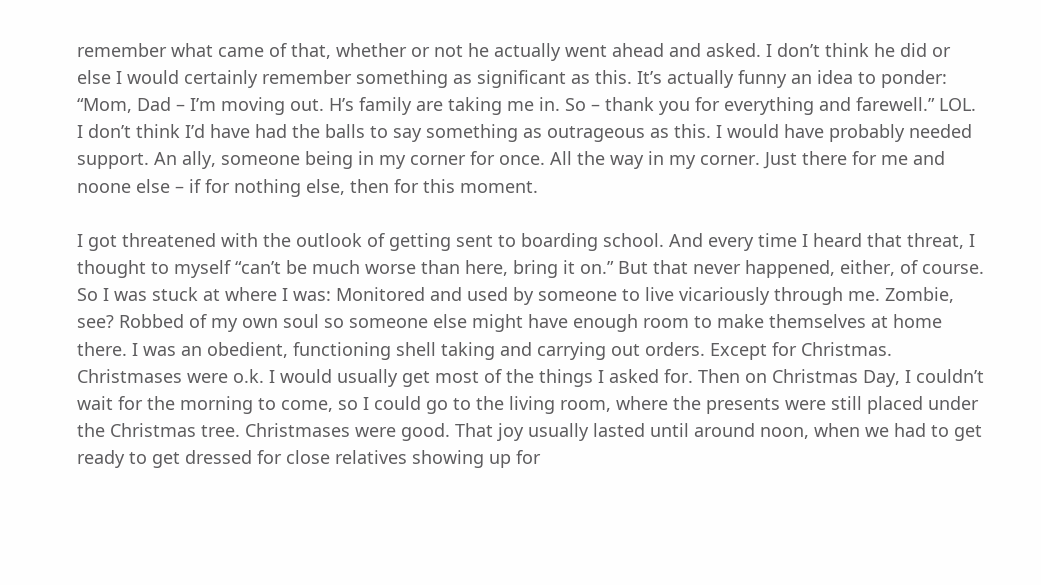remember what came of that, whether or not he actually went ahead and asked. I don’t think he did or else I would certainly remember something as significant as this. It’s actually funny an idea to ponder: “Mom, Dad – I’m moving out. H’s family are taking me in. So – thank you for everything and farewell.” LOL. I don’t think I’d have had the balls to say something as outrageous as this. I would have probably needed support. An ally, someone being in my corner for once. All the way in my corner. Just there for me and noone else – if for nothing else, then for this moment.

I got threatened with the outlook of getting sent to boarding school. And every time I heard that threat, I thought to myself “can’t be much worse than here, bring it on.” But that never happened, either, of course. So I was stuck at where I was: Monitored and used by someone to live vicariously through me. Zombie, see? Robbed of my own soul so someone else might have enough room to make themselves at home there. I was an obedient, functioning shell taking and carrying out orders. Except for Christmas. Christmases were o.k. I would usually get most of the things I asked for. Then on Christmas Day, I couldn’t wait for the morning to come, so I could go to the living room, where the presents were still placed under the Christmas tree. Christmases were good. That joy usually lasted until around noon, when we had to get ready to get dressed for close relatives showing up for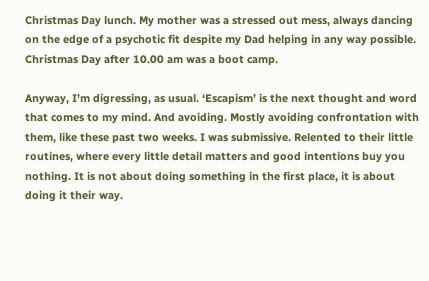Christmas Day lunch. My mother was a stressed out mess, always dancing on the edge of a psychotic fit despite my Dad helping in any way possible. Christmas Day after 10.00 am was a boot camp.

Anyway, I’m digressing, as usual. ‘Escapism’ is the next thought and word that comes to my mind. And avoiding. Mostly avoiding confrontation with them, like these past two weeks. I was submissive. Relented to their little routines, where every little detail matters and good intentions buy you nothing. It is not about doing something in the first place, it is about doing it their way.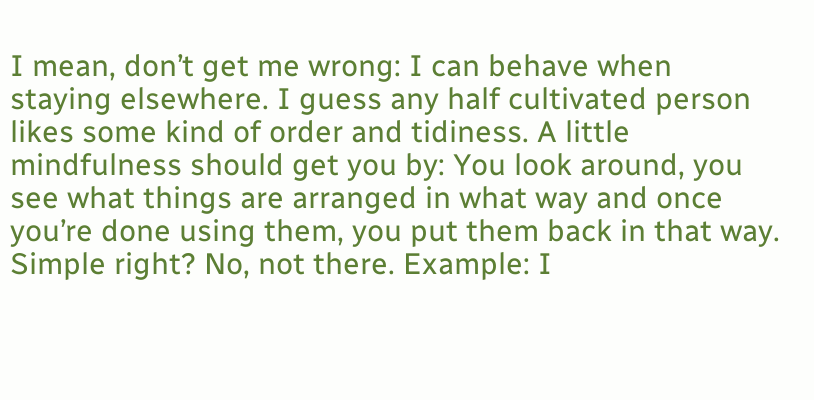I mean, don’t get me wrong: I can behave when staying elsewhere. I guess any half cultivated person likes some kind of order and tidiness. A little mindfulness should get you by: You look around, you see what things are arranged in what way and once you’re done using them, you put them back in that way. Simple right? No, not there. Example: I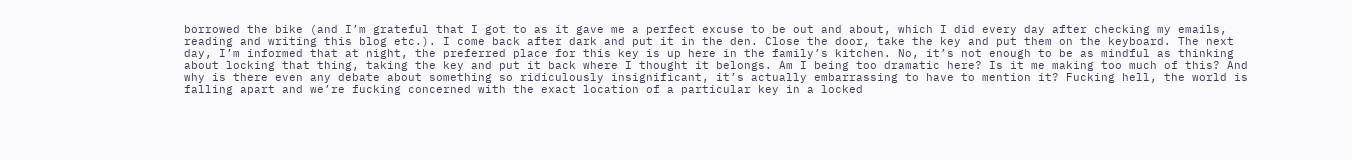borrowed the bike (and I’m grateful that I got to as it gave me a perfect excuse to be out and about, which I did every day after checking my emails, reading and writing this blog etc.). I come back after dark and put it in the den. Close the door, take the key and put them on the keyboard. The next day, I’m informed that at night, the preferred place for this key is up here in the family’s kitchen. No, it’s not enough to be as mindful as thinking about locking that thing, taking the key and put it back where I thought it belongs. Am I being too dramatic here? Is it me making too much of this? And why is there even any debate about something so ridiculously insignificant, it’s actually embarrassing to have to mention it? Fucking hell, the world is falling apart and we’re fucking concerned with the exact location of a particular key in a locked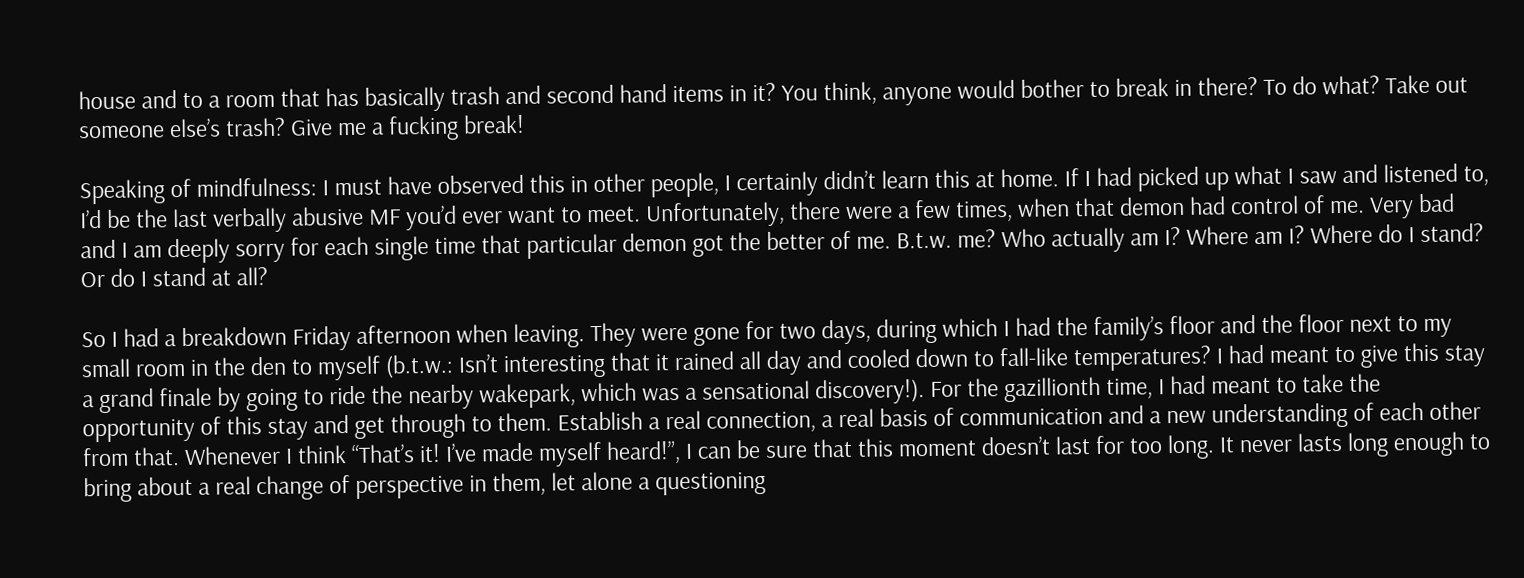house and to a room that has basically trash and second hand items in it? You think, anyone would bother to break in there? To do what? Take out someone else’s trash? Give me a fucking break!

Speaking of mindfulness: I must have observed this in other people, I certainly didn’t learn this at home. If I had picked up what I saw and listened to, I’d be the last verbally abusive MF you’d ever want to meet. Unfortunately, there were a few times, when that demon had control of me. Very bad and I am deeply sorry for each single time that particular demon got the better of me. B.t.w. me? Who actually am I? Where am I? Where do I stand? Or do I stand at all?

So I had a breakdown Friday afternoon when leaving. They were gone for two days, during which I had the family’s floor and the floor next to my small room in the den to myself (b.t.w.: Isn’t interesting that it rained all day and cooled down to fall-like temperatures? I had meant to give this stay a grand finale by going to ride the nearby wakepark, which was a sensational discovery!). For the gazillionth time, I had meant to take the opportunity of this stay and get through to them. Establish a real connection, a real basis of communication and a new understanding of each other from that. Whenever I think “That’s it! I’ve made myself heard!”, I can be sure that this moment doesn’t last for too long. It never lasts long enough to bring about a real change of perspective in them, let alone a questioning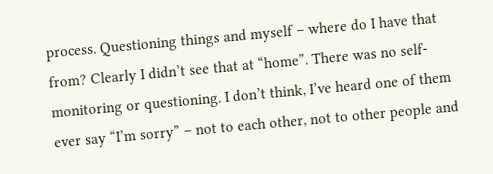process. Questioning things and myself – where do I have that from? Clearly I didn’t see that at “home”. There was no self-monitoring or questioning. I don’t think, I’ve heard one of them ever say “I’m sorry” – not to each other, not to other people and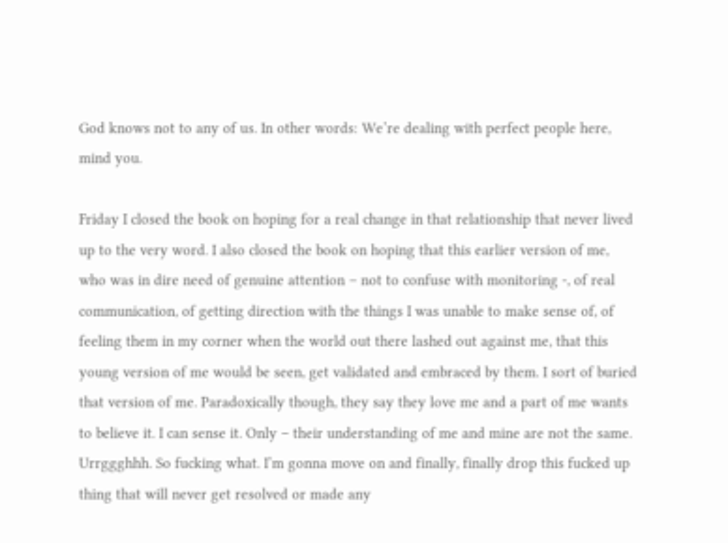God knows not to any of us. In other words: We’re dealing with perfect people here, mind you.

Friday I closed the book on hoping for a real change in that relationship that never lived up to the very word. I also closed the book on hoping that this earlier version of me, who was in dire need of genuine attention – not to confuse with monitoring -, of real communication, of getting direction with the things I was unable to make sense of, of feeling them in my corner when the world out there lashed out against me, that this young version of me would be seen, get validated and embraced by them. I sort of buried that version of me. Paradoxically though, they say they love me and a part of me wants to believe it. I can sense it. Only – their understanding of me and mine are not the same. Urrggghhh. So fucking what. I’m gonna move on and finally, finally drop this fucked up thing that will never get resolved or made any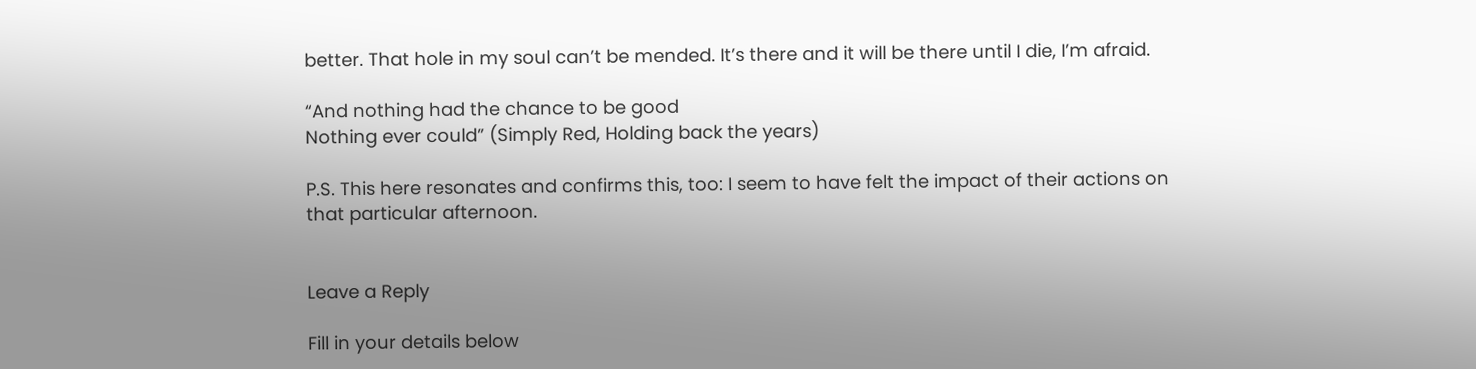better. That hole in my soul can’t be mended. It’s there and it will be there until I die, I’m afraid.

“And nothing had the chance to be good
Nothing ever could” (Simply Red, Holding back the years)

P.S. This here resonates and confirms this, too: I seem to have felt the impact of their actions on that particular afternoon.


Leave a Reply

Fill in your details below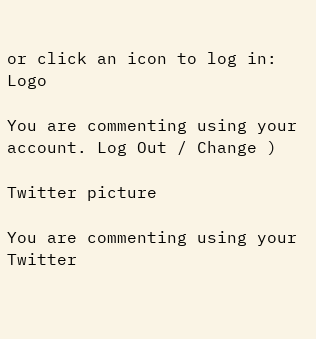or click an icon to log in: Logo

You are commenting using your account. Log Out / Change )

Twitter picture

You are commenting using your Twitter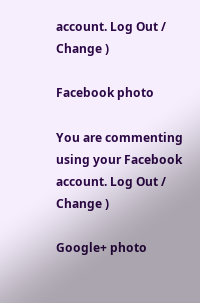account. Log Out / Change )

Facebook photo

You are commenting using your Facebook account. Log Out / Change )

Google+ photo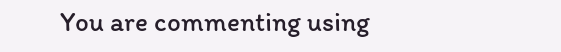You are commenting using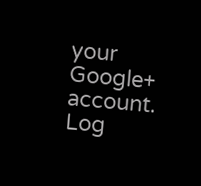your Google+ account. Log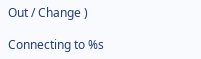Out / Change )

Connecting to %s